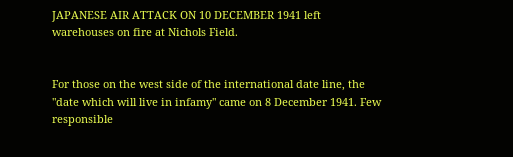JAPANESE AIR ATTACK ON 10 DECEMBER 1941 left warehouses on fire at Nichols Field.


For those on the west side of the international date line, the "date which will live in infamy" came on 8 December 1941. Few responsible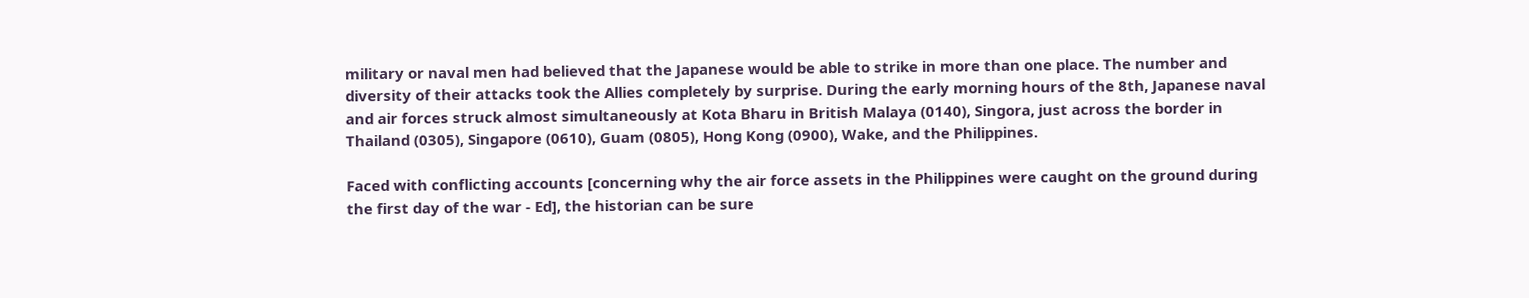military or naval men had believed that the Japanese would be able to strike in more than one place. The number and diversity of their attacks took the Allies completely by surprise. During the early morning hours of the 8th, Japanese naval and air forces struck almost simultaneously at Kota Bharu in British Malaya (0140), Singora, just across the border in Thailand (0305), Singapore (0610), Guam (0805), Hong Kong (0900), Wake, and the Philippines.

Faced with conflicting accounts [concerning why the air force assets in the Philippines were caught on the ground during the first day of the war - Ed], the historian can be sure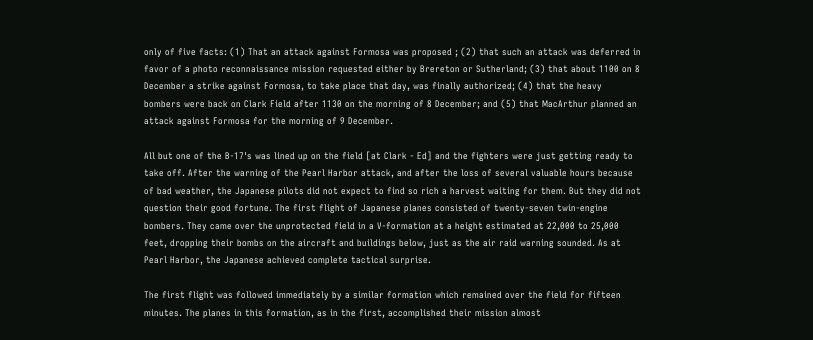only of five facts: (1) That an attack against Formosa was proposed ; (2) that such an attack was deferred in favor of a photo reconnaissance mission requested either by Brereton or Sutherland; (3) that about 1100 on 8 December a strike against Formosa, to take place that day, was finally authorized; (4) that the heavy bombers were back on Clark Field after 1130 on the morning of 8 December; and (5) that MacArthur planned an attack against Formosa for the morning of 9 December.

All but one of the B-17's was lined up on the field [at Clark - Ed] and the fighters were just getting ready to take off. After the warning of the Pearl Harbor attack, and after the loss of several valuable hours because of bad weather, the Japanese pilots did not expect to find so rich a harvest waiting for them. But they did not question their good fortune. The first flight of Japanese planes consisted of twenty-seven twin-engine bombers. They came over the unprotected field in a V-formation at a height estimated at 22,000 to 25,000 feet, dropping their bombs on the aircraft and buildings below, just as the air raid warning sounded. As at Pearl Harbor, the Japanese achieved complete tactical surprise.

The first flight was followed immediately by a similar formation which remained over the field for fifteen minutes. The planes in this formation, as in the first, accomplished their mission almost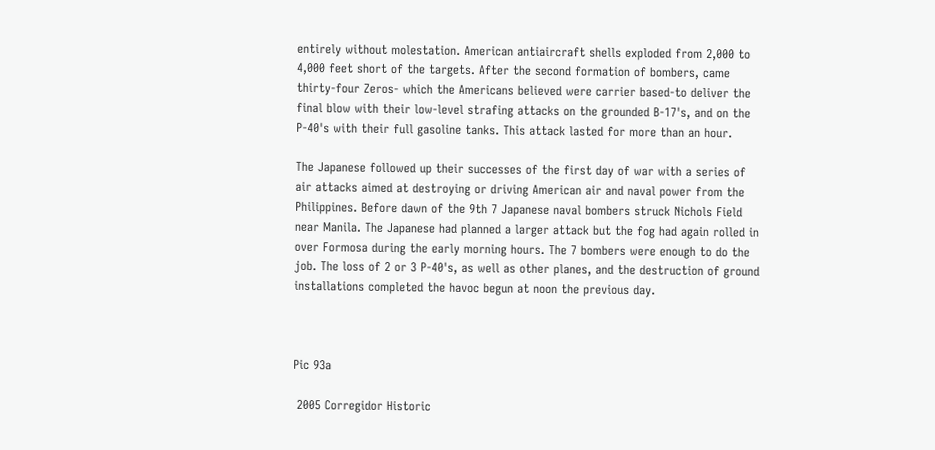entirely without molestation. American antiaircraft shells exploded from 2,000 to 4,000 feet short of the targets. After the second formation of bombers, came thirty-four Zeros- which the Americans believed were carrier based-to deliver the final blow with their low-level strafing attacks on the grounded B-17's, and on the P-40's with their full gasoline tanks. This attack lasted for more than an hour.

The Japanese followed up their successes of the first day of war with a series of air attacks aimed at destroying or driving American air and naval power from the Philippines. Before dawn of the 9th 7 Japanese naval bombers struck Nichols Field near Manila. The Japanese had planned a larger attack but the fog had again rolled in over Formosa during the early morning hours. The 7 bombers were enough to do the job. The loss of 2 or 3 P-40's, as well as other planes, and the destruction of ground installations completed the havoc begun at noon the previous day.



Pic 93a

 2005 Corregidor Historic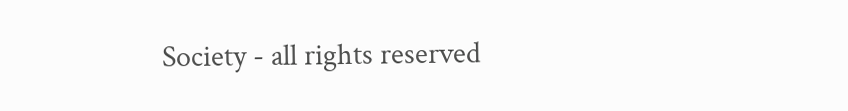Society - all rights reserved